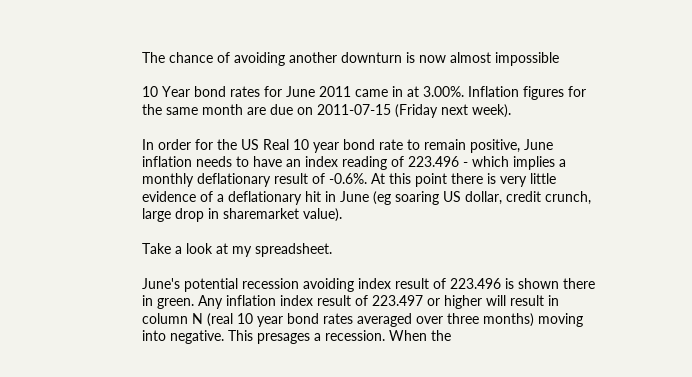The chance of avoiding another downturn is now almost impossible

10 Year bond rates for June 2011 came in at 3.00%. Inflation figures for the same month are due on 2011-07-15 (Friday next week).

In order for the US Real 10 year bond rate to remain positive, June inflation needs to have an index reading of 223.496 - which implies a monthly deflationary result of -0.6%. At this point there is very little evidence of a deflationary hit in June (eg soaring US dollar, credit crunch, large drop in sharemarket value).

Take a look at my spreadsheet.

June's potential recession avoiding index result of 223.496 is shown there in green. Any inflation index result of 223.497 or higher will result in column N (real 10 year bond rates averaged over three months) moving into negative. This presages a recession. When the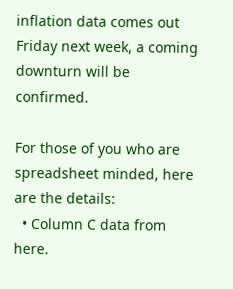inflation data comes out Friday next week, a coming downturn will be confirmed.

For those of you who are spreadsheet minded, here are the details:
  • Column C data from here.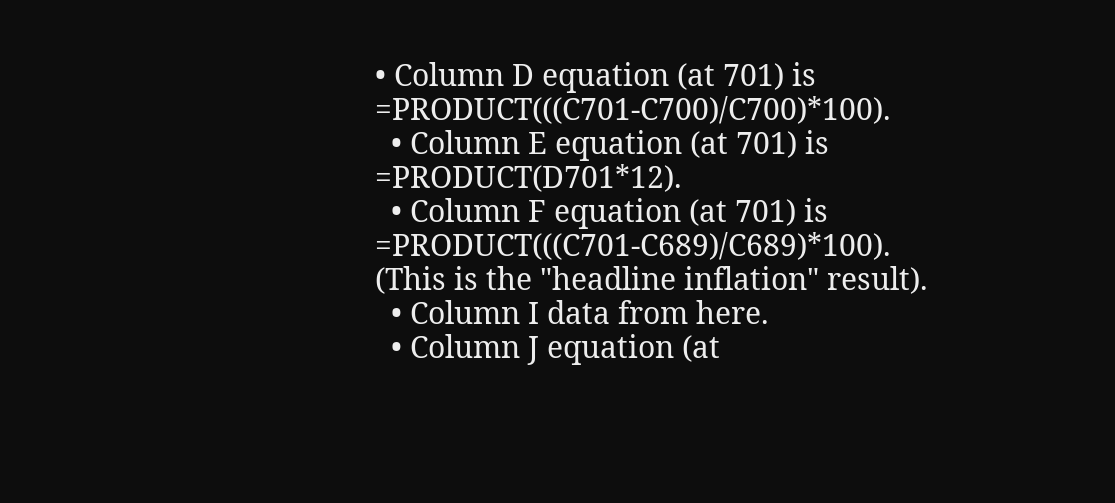• Column D equation (at 701) is =PRODUCT(((C701-C700)/C700)*100).
  • Column E equation (at 701) is =PRODUCT(D701*12).
  • Column F equation (at 701) is =PRODUCT(((C701-C689)/C689)*100). (This is the "headline inflation" result).
  • Column I data from here.
  • Column J equation (at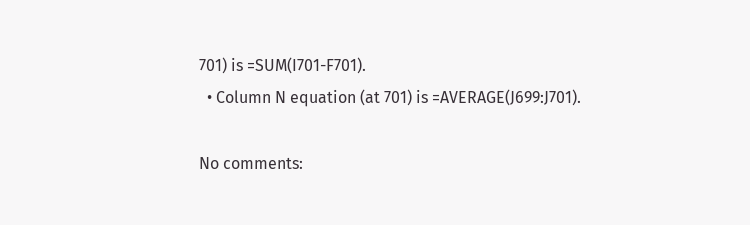701) is =SUM(I701-F701).
  • Column N equation (at 701) is =AVERAGE(J699:J701).

No comments: